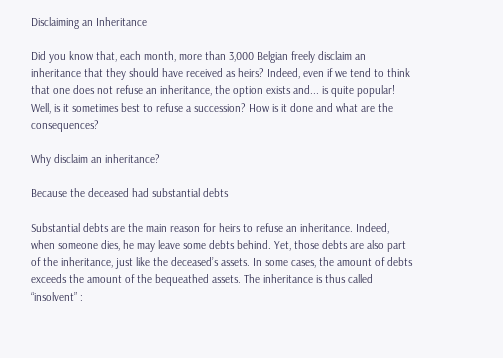Disclaiming an Inheritance

Did you know that, each month, more than 3,000 Belgian freely disclaim an inheritance that they should have received as heirs? Indeed, even if we tend to think that one does not refuse an inheritance, the option exists and... is quite popular! Well, is it sometimes best to refuse a succession? How is it done and what are the consequences?

Why disclaim an inheritance?

Because the deceased had substantial debts

Substantial debts are the main reason for heirs to refuse an inheritance. Indeed, when someone dies, he may leave some debts behind. Yet, those debts are also part of the inheritance, just like the deceased’s assets. In some cases, the amount of debts exceeds the amount of the bequeathed assets. The inheritance is thus called “insolvent” :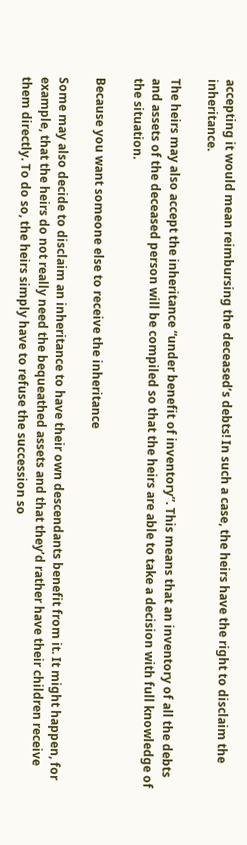accepting it would mean reimbursing the deceased’s debts! In such a case, the heirs have the right to disclaim the inheritance.

The heirs may also accept the inheritance “under benefit of inventory”. This means that an inventory of all the debts and assets of the deceased person will be compiled so that the heirs are able to take a decision with full knowledge of the situation.

Because you want someone else to receive the inheritance

Some may also decide to disclaim an inheritance to have their own descendants benefit from it. It might happen, for example, that the heirs do not really need the bequeathed assets and that they’d rather have their children receive them directly. To do so, the heirs simply have to refuse the succession so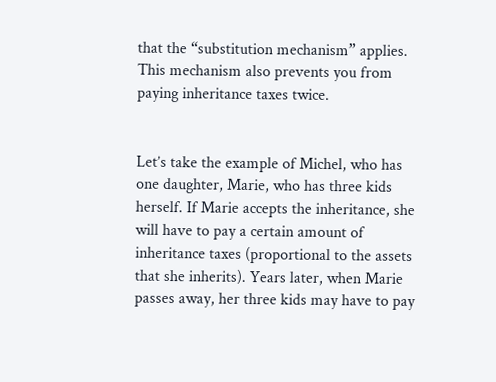that the “substitution mechanism” applies. This mechanism also prevents you from paying inheritance taxes twice.


Let’s take the example of Michel, who has one daughter, Marie, who has three kids herself. If Marie accepts the inheritance, she will have to pay a certain amount of inheritance taxes (proportional to the assets that she inherits). Years later, when Marie passes away, her three kids may have to pay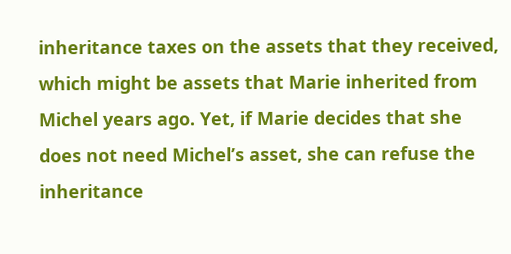inheritance taxes on the assets that they received, which might be assets that Marie inherited from Michel years ago. Yet, if Marie decides that she does not need Michel’s asset, she can refuse the inheritance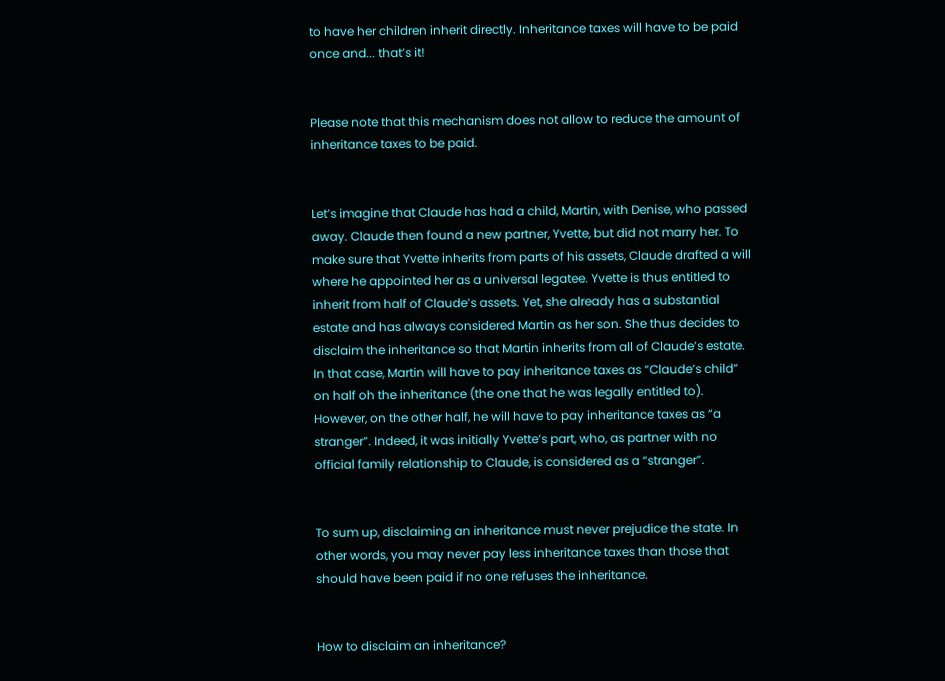to have her children inherit directly. Inheritance taxes will have to be paid once and... that’s it!


Please note that this mechanism does not allow to reduce the amount of inheritance taxes to be paid.


Let’s imagine that Claude has had a child, Martin, with Denise, who passed away. Claude then found a new partner, Yvette, but did not marry her. To make sure that Yvette inherits from parts of his assets, Claude drafted a will where he appointed her as a universal legatee. Yvette is thus entitled to inherit from half of Claude’s assets. Yet, she already has a substantial estate and has always considered Martin as her son. She thus decides to disclaim the inheritance so that Martin inherits from all of Claude’s estate. In that case, Martin will have to pay inheritance taxes as “Claude’s child” on half oh the inheritance (the one that he was legally entitled to). However, on the other half, he will have to pay inheritance taxes as “a stranger”. Indeed, it was initially Yvette’s part, who, as partner with no official family relationship to Claude, is considered as a “stranger”.


To sum up, disclaiming an inheritance must never prejudice the state. In other words, you may never pay less inheritance taxes than those that should have been paid if no one refuses the inheritance.


How to disclaim an inheritance?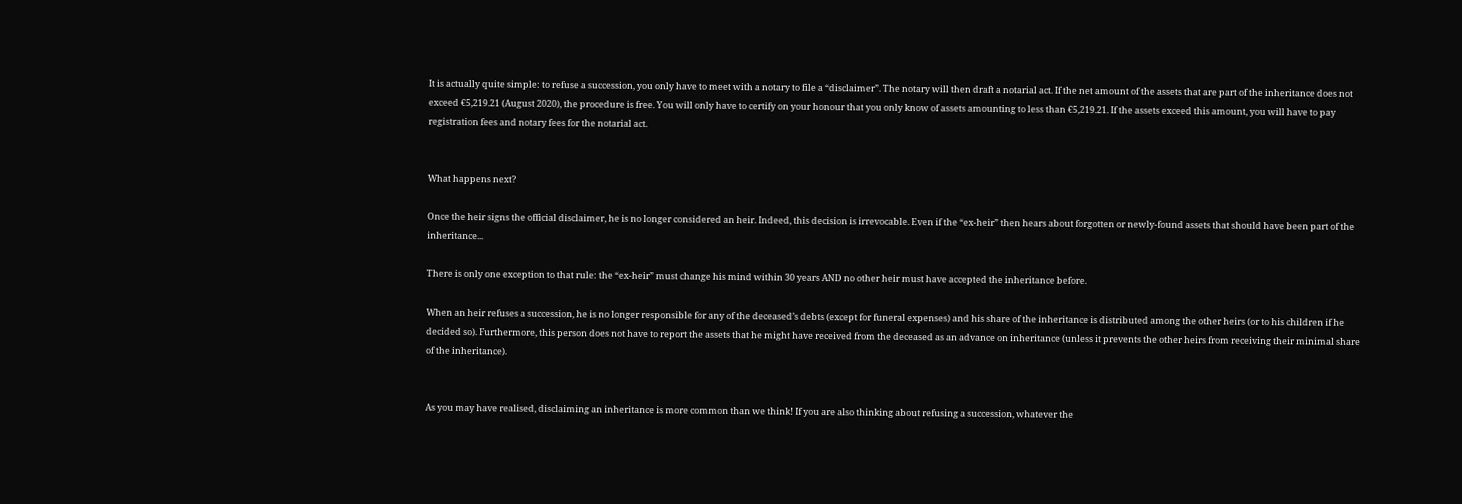It is actually quite simple: to refuse a succession, you only have to meet with a notary to file a “disclaimer”. The notary will then draft a notarial act. If the net amount of the assets that are part of the inheritance does not exceed €5,219.21 (August 2020), the procedure is free. You will only have to certify on your honour that you only know of assets amounting to less than €5,219.21. If the assets exceed this amount, you will have to pay registration fees and notary fees for the notarial act.


What happens next?

Once the heir signs the official disclaimer, he is no longer considered an heir. Indeed, this decision is irrevocable. Even if the “ex-heir” then hears about forgotten or newly-found assets that should have been part of the inheritance...

There is only one exception to that rule: the “ex-heir” must change his mind within 30 years AND no other heir must have accepted the inheritance before.

When an heir refuses a succession, he is no longer responsible for any of the deceased’s debts (except for funeral expenses) and his share of the inheritance is distributed among the other heirs (or to his children if he decided so). Furthermore, this person does not have to report the assets that he might have received from the deceased as an advance on inheritance (unless it prevents the other heirs from receiving their minimal share of the inheritance).


As you may have realised, disclaiming an inheritance is more common than we think! If you are also thinking about refusing a succession, whatever the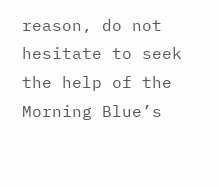reason, do not hesitate to seek the help of the Morning Blue’s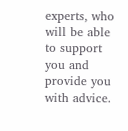experts, who will be able to support you and provide you with advice.